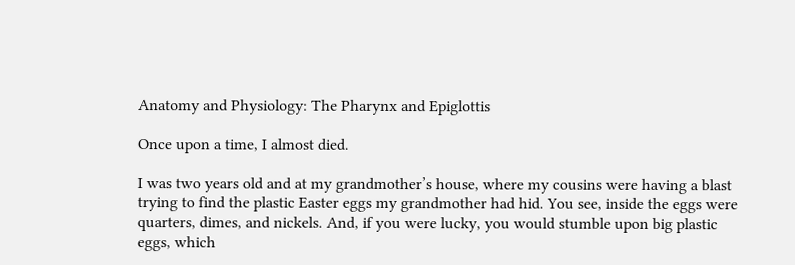Anatomy and Physiology: The Pharynx and Epiglottis

Once upon a time, I almost died.

I was two years old and at my grandmother’s house, where my cousins were having a blast trying to find the plastic Easter eggs my grandmother had hid. You see, inside the eggs were quarters, dimes, and nickels. And, if you were lucky, you would stumble upon big plastic eggs, which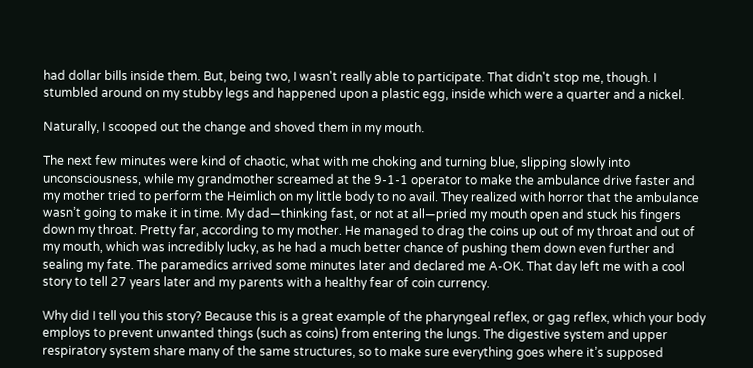had dollar bills inside them. But, being two, I wasn't really able to participate. That didn't stop me, though. I stumbled around on my stubby legs and happened upon a plastic egg, inside which were a quarter and a nickel.

Naturally, I scooped out the change and shoved them in my mouth.

The next few minutes were kind of chaotic, what with me choking and turning blue, slipping slowly into unconsciousness, while my grandmother screamed at the 9-1-1 operator to make the ambulance drive faster and my mother tried to perform the Heimlich on my little body to no avail. They realized with horror that the ambulance wasn’t going to make it in time. My dad—thinking fast, or not at all—pried my mouth open and stuck his fingers down my throat. Pretty far, according to my mother. He managed to drag the coins up out of my throat and out of my mouth, which was incredibly lucky, as he had a much better chance of pushing them down even further and sealing my fate. The paramedics arrived some minutes later and declared me A-OK. That day left me with a cool story to tell 27 years later and my parents with a healthy fear of coin currency.

Why did I tell you this story? Because this is a great example of the pharyngeal reflex, or gag reflex, which your body employs to prevent unwanted things (such as coins) from entering the lungs. The digestive system and upper respiratory system share many of the same structures, so to make sure everything goes where it’s supposed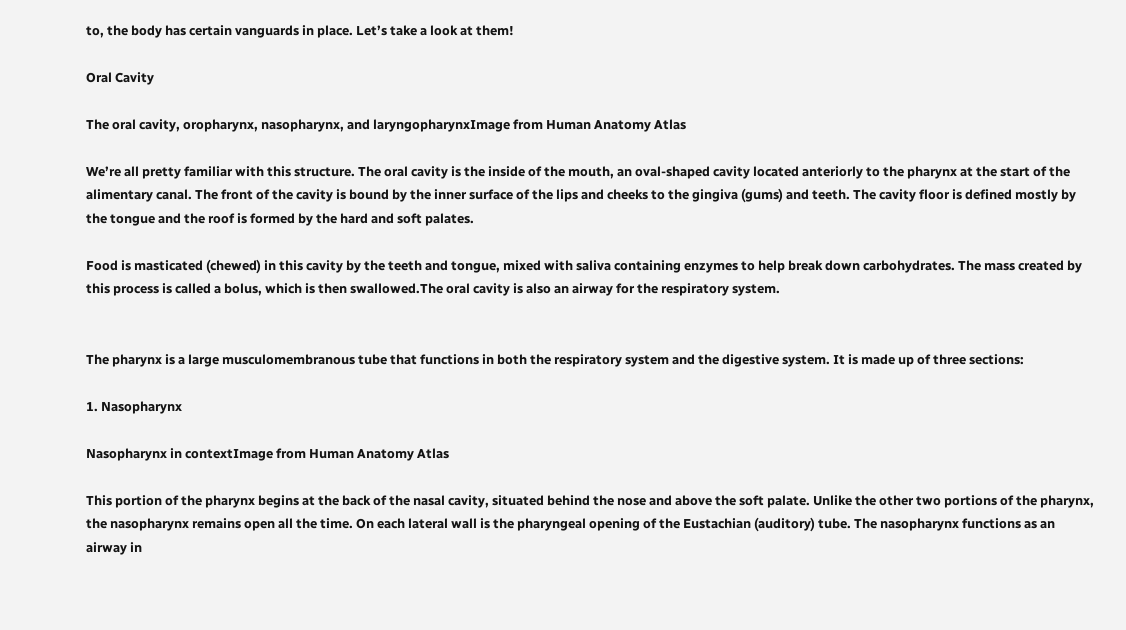to, the body has certain vanguards in place. Let’s take a look at them!

Oral Cavity

The oral cavity, oropharynx, nasopharynx, and laryngopharynxImage from Human Anatomy Atlas

We’re all pretty familiar with this structure. The oral cavity is the inside of the mouth, an oval-shaped cavity located anteriorly to the pharynx at the start of the alimentary canal. The front of the cavity is bound by the inner surface of the lips and cheeks to the gingiva (gums) and teeth. The cavity floor is defined mostly by the tongue and the roof is formed by the hard and soft palates.

Food is masticated (chewed) in this cavity by the teeth and tongue, mixed with saliva containing enzymes to help break down carbohydrates. The mass created by this process is called a bolus, which is then swallowed.The oral cavity is also an airway for the respiratory system.


The pharynx is a large musculomembranous tube that functions in both the respiratory system and the digestive system. It is made up of three sections:

1. Nasopharynx

Nasopharynx in contextImage from Human Anatomy Atlas

This portion of the pharynx begins at the back of the nasal cavity, situated behind the nose and above the soft palate. Unlike the other two portions of the pharynx, the nasopharynx remains open all the time. On each lateral wall is the pharyngeal opening of the Eustachian (auditory) tube. The nasopharynx functions as an airway in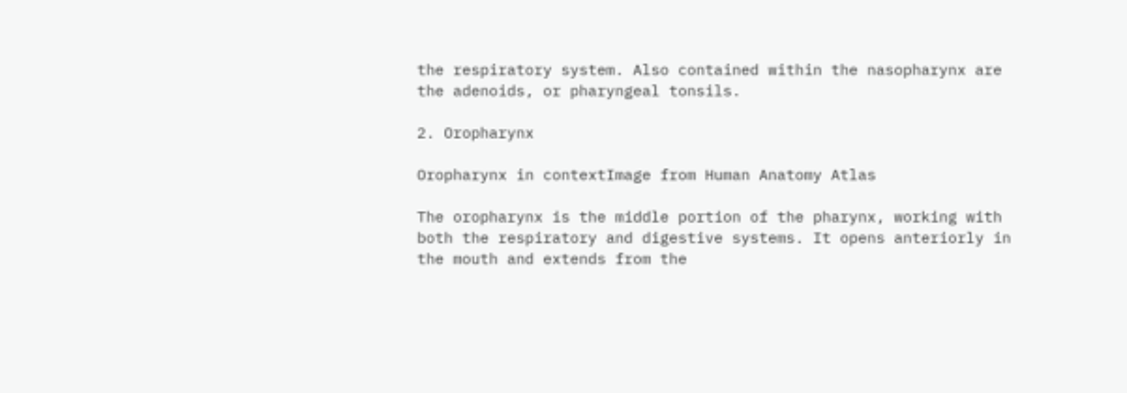the respiratory system. Also contained within the nasopharynx are the adenoids, or pharyngeal tonsils.

2. Oropharynx

Oropharynx in contextImage from Human Anatomy Atlas

The oropharynx is the middle portion of the pharynx, working with both the respiratory and digestive systems. It opens anteriorly in the mouth and extends from the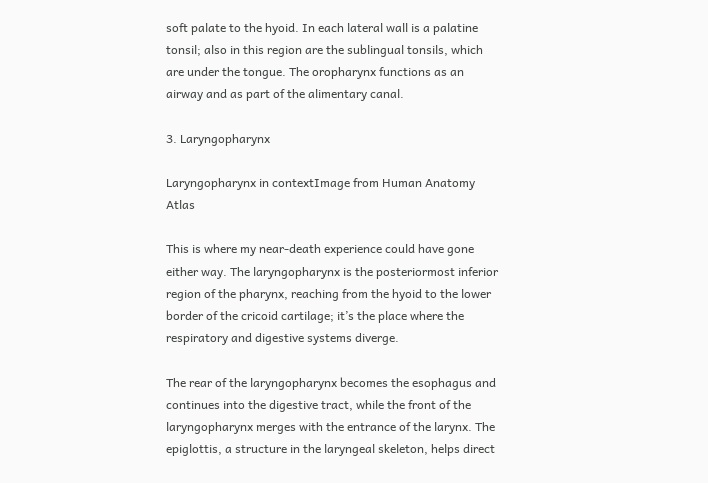soft palate to the hyoid. In each lateral wall is a palatine tonsil; also in this region are the sublingual tonsils, which are under the tongue. The oropharynx functions as an airway and as part of the alimentary canal.

3. Laryngopharynx

Laryngopharynx in contextImage from Human Anatomy Atlas

This is where my near-death experience could have gone either way. The laryngopharynx is the posteriormost inferior region of the pharynx, reaching from the hyoid to the lower border of the cricoid cartilage; it’s the place where the respiratory and digestive systems diverge.

The rear of the laryngopharynx becomes the esophagus and continues into the digestive tract, while the front of the laryngopharynx merges with the entrance of the larynx. The epiglottis, a structure in the laryngeal skeleton, helps direct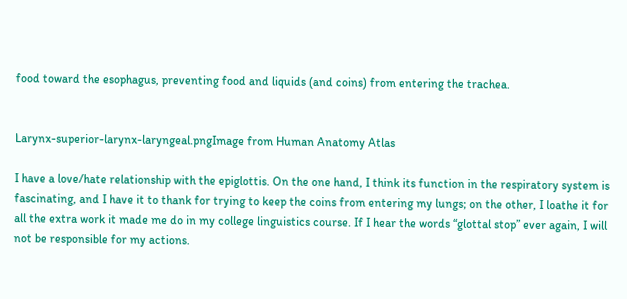food toward the esophagus, preventing food and liquids (and coins) from entering the trachea.


Larynx-superior-larynx-laryngeal.pngImage from Human Anatomy Atlas

I have a love/hate relationship with the epiglottis. On the one hand, I think its function in the respiratory system is fascinating, and I have it to thank for trying to keep the coins from entering my lungs; on the other, I loathe it for all the extra work it made me do in my college linguistics course. If I hear the words “glottal stop” ever again, I will not be responsible for my actions.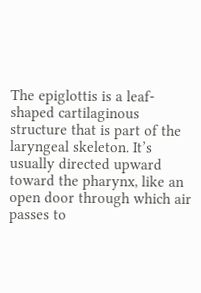The epiglottis is a leaf-shaped cartilaginous structure that is part of the laryngeal skeleton. It’s usually directed upward toward the pharynx, like an open door through which air passes to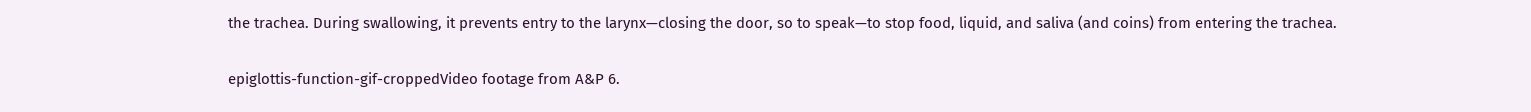the trachea. During swallowing, it prevents entry to the larynx—closing the door, so to speak—to stop food, liquid, and saliva (and coins) from entering the trachea.

epiglottis-function-gif-croppedVideo footage from A&P 6.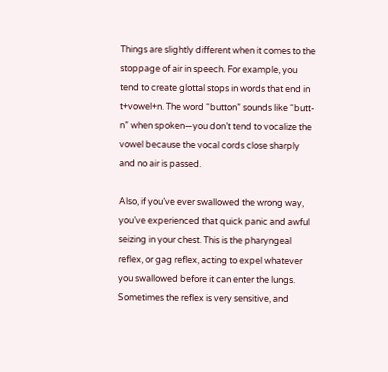Things are slightly different when it comes to the stoppage of air in speech. For example, you tend to create glottal stops in words that end in t+vowel+n. The word “button” sounds like “butt-n” when spoken—you don’t tend to vocalize the vowel because the vocal cords close sharply and no air is passed.

Also, if you’ve ever swallowed the wrong way, you’ve experienced that quick panic and awful seizing in your chest. This is the pharyngeal reflex, or gag reflex, acting to expel whatever you swallowed before it can enter the lungs. Sometimes the reflex is very sensitive, and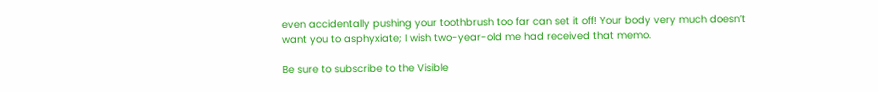even accidentally pushing your toothbrush too far can set it off! Your body very much doesn’t want you to asphyxiate; I wish two-year-old me had received that memo.

Be sure to subscribe to the Visible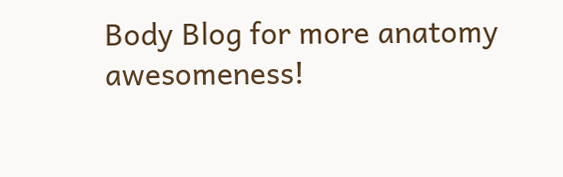Body Blog for more anatomy awesomeness!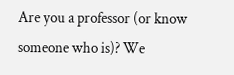Are you a professor (or know someone who is)? We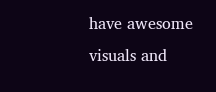have awesome visuals and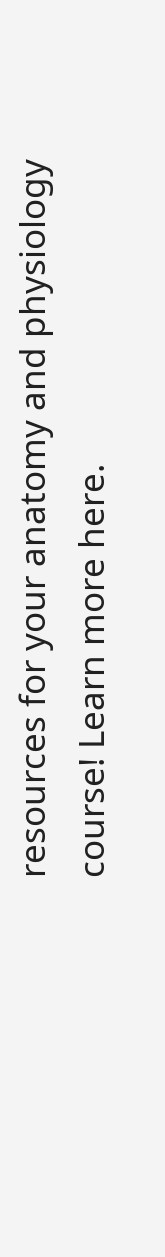resources for your anatomy and physiology course! Learn more here.